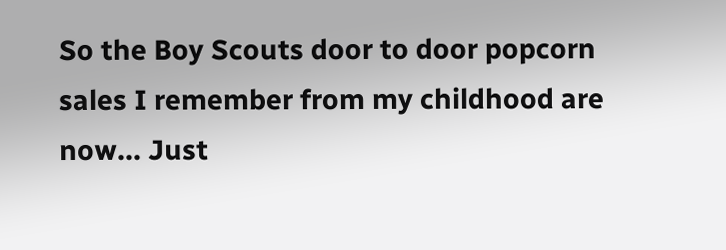So the Boy Scouts door to door popcorn sales I remember from my childhood are now... Just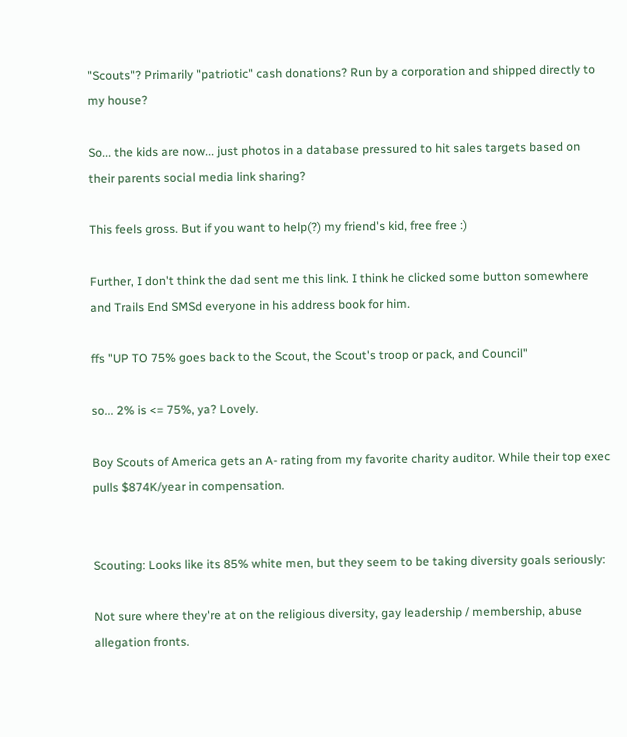"Scouts"? Primarily "patriotic" cash donations? Run by a corporation and shipped directly to my house?

So... the kids are now... just photos in a database pressured to hit sales targets based on their parents social media link sharing?

This feels gross. But if you want to help(?) my friend's kid, free free :)

Further, I don't think the dad sent me this link. I think he clicked some button somewhere and Trails End SMSd everyone in his address book for him.

ffs "UP TO 75% goes back to the Scout, the Scout's troop or pack, and Council"

so... 2% is <= 75%, ya? Lovely.

Boy Scouts of America gets an A- rating from my favorite charity auditor. While their top exec pulls $874K/year in compensation.


Scouting: Looks like its 85% white men, but they seem to be taking diversity goals seriously:

Not sure where they're at on the religious diversity, gay leadership / membership, abuse allegation fronts.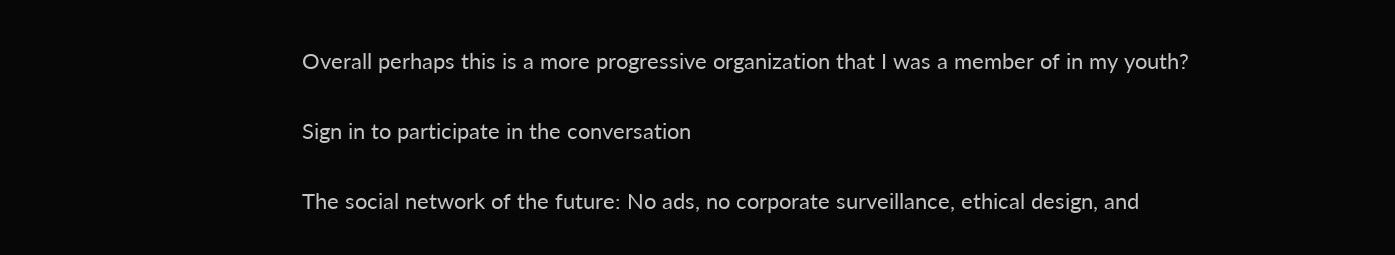Overall perhaps this is a more progressive organization that I was a member of in my youth?

Sign in to participate in the conversation

The social network of the future: No ads, no corporate surveillance, ethical design, and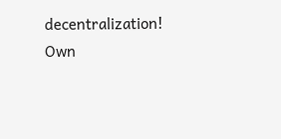decentralization! Own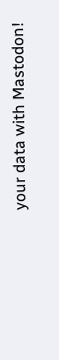your data with Mastodon!